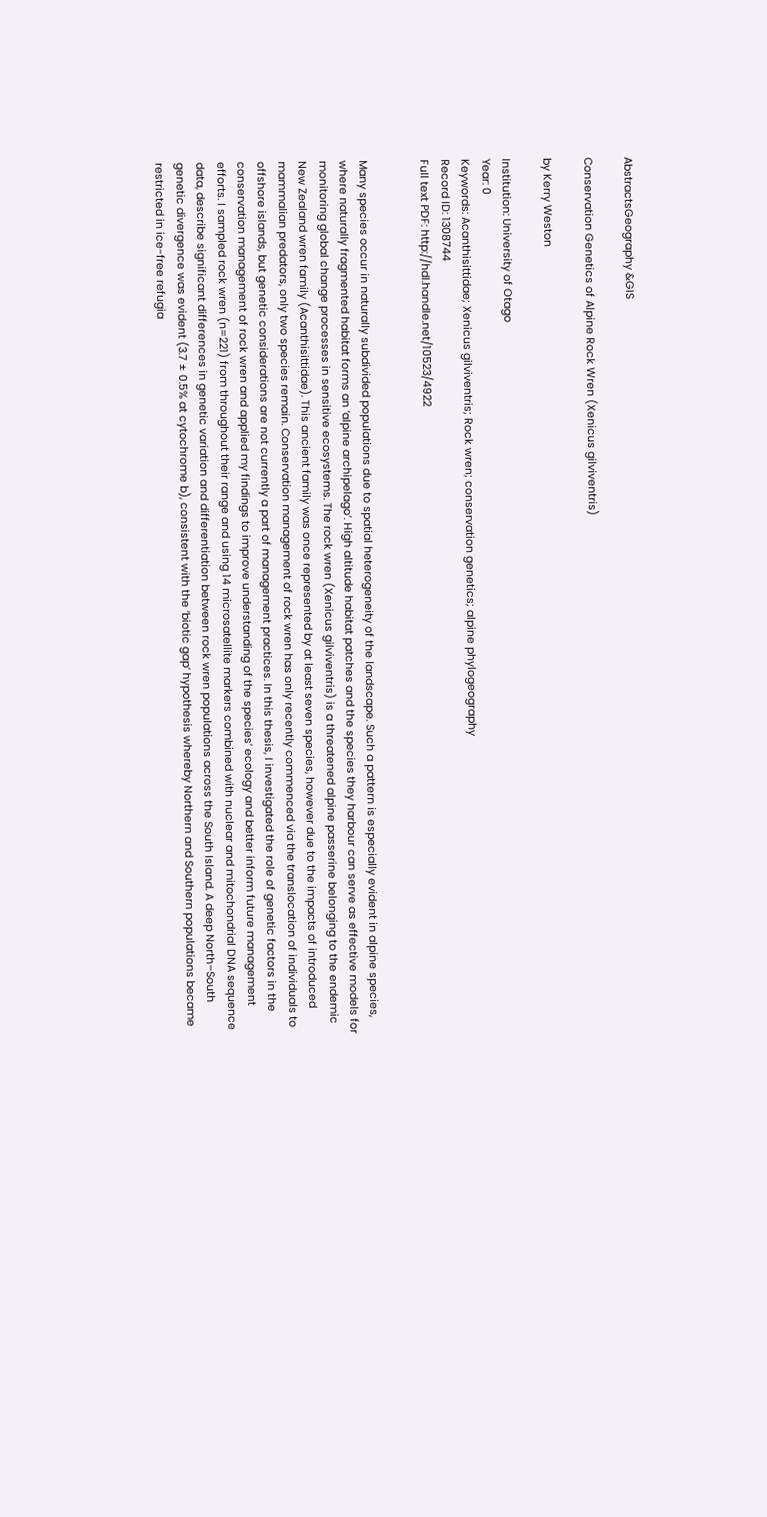AbstractsGeography &GIS

Conservation Genetics of Alpine Rock Wren (Xenicus gilviventris)

by Kerry Weston

Institution: University of Otago
Year: 0
Keywords: Acanthisittidae; Xenicus gilviventris; Rock wren; conservation genetics; alpine phylogeography
Record ID: 1308744
Full text PDF: http://hdl.handle.net/10523/4922


Many species occur in naturally subdivided populations due to spatial heterogeneity of the landscape. Such a pattern is especially evident in alpine species, where naturally fragmented habitat forms an ‘alpine archipelago’. High altitude habitat patches and the species they harbour can serve as effective models for monitoring global change processes in sensitive ecosystems. The rock wren (Xenicus gilviventris) is a threatened alpine passerine belonging to the endemic New Zealand wren family (Acanthisittidae). This ancient family was once represented by at least seven species, however due to the impacts of introduced mammalian predators, only two species remain. Conservation management of rock wren has only recently commenced via the translocation of individuals to offshore islands, but genetic considerations are not currently a part of management practices. In this thesis, I investigated the role of genetic factors in the conservation management of rock wren and applied my findings to improve understanding of the species’ ecology and better inform future management efforts. I sampled rock wren (n=221) from throughout their range and using 14 microsatellite markers combined with nuclear and mitochondrial DNA sequence data, describe significant differences in genetic variation and differentiation between rock wren populations across the South Island. A deep North–South genetic divergence was evident (3.7 ± 0.5% at cytochrome b), consistent with the ‘biotic gap’ hypothesis whereby Northern and Southern populations became restricted in ice-free refugia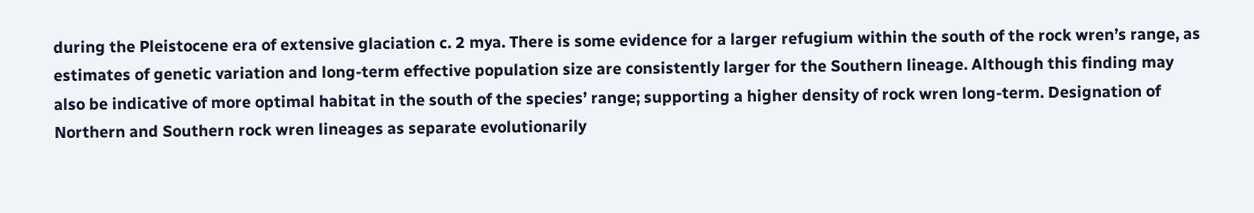during the Pleistocene era of extensive glaciation c. 2 mya. There is some evidence for a larger refugium within the south of the rock wren’s range, as estimates of genetic variation and long-term effective population size are consistently larger for the Southern lineage. Although this finding may also be indicative of more optimal habitat in the south of the species’ range; supporting a higher density of rock wren long-term. Designation of Northern and Southern rock wren lineages as separate evolutionarily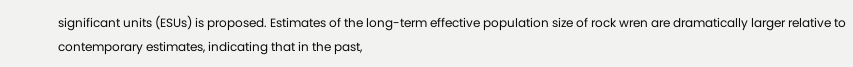significant units (ESUs) is proposed. Estimates of the long-term effective population size of rock wren are dramatically larger relative to contemporary estimates, indicating that in the past,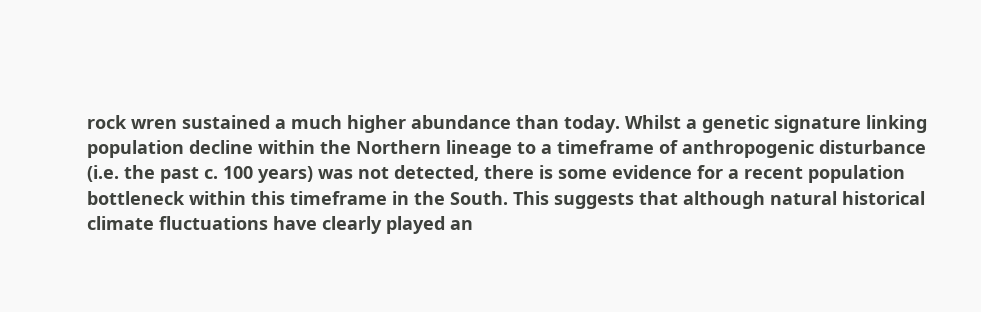rock wren sustained a much higher abundance than today. Whilst a genetic signature linking population decline within the Northern lineage to a timeframe of anthropogenic disturbance (i.e. the past c. 100 years) was not detected, there is some evidence for a recent population bottleneck within this timeframe in the South. This suggests that although natural historical climate fluctuations have clearly played an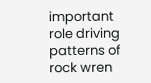important role driving patterns of rock wren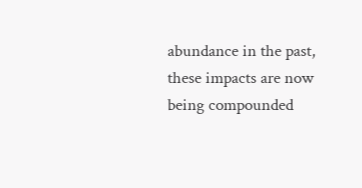abundance in the past, these impacts are now being compounded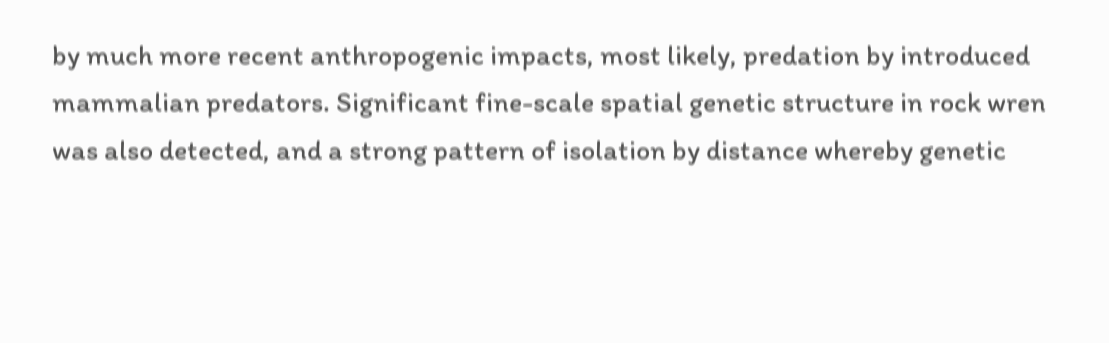by much more recent anthropogenic impacts, most likely, predation by introduced mammalian predators. Significant fine-scale spatial genetic structure in rock wren was also detected, and a strong pattern of isolation by distance whereby genetic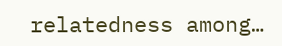relatedness among…